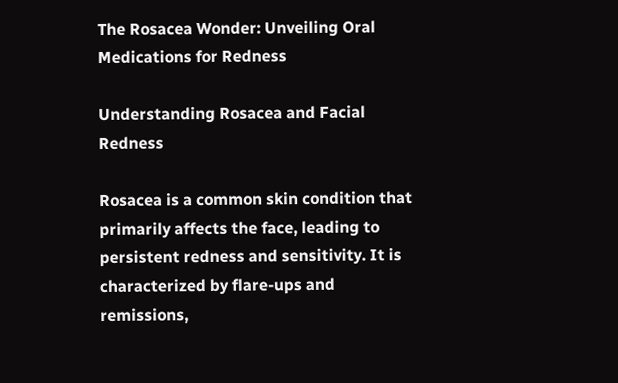The Rosacea Wonder: Unveiling Oral Medications for Redness

Understanding Rosacea and Facial Redness

Rosacea is a common skin condition that primarily affects the face, leading to persistent redness and sensitivity. It is characterized by flare-ups and remissions,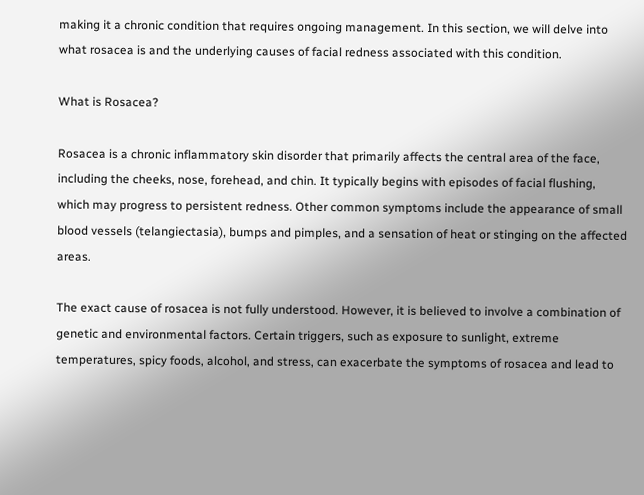making it a chronic condition that requires ongoing management. In this section, we will delve into what rosacea is and the underlying causes of facial redness associated with this condition.

What is Rosacea?

Rosacea is a chronic inflammatory skin disorder that primarily affects the central area of the face, including the cheeks, nose, forehead, and chin. It typically begins with episodes of facial flushing, which may progress to persistent redness. Other common symptoms include the appearance of small blood vessels (telangiectasia), bumps and pimples, and a sensation of heat or stinging on the affected areas.

The exact cause of rosacea is not fully understood. However, it is believed to involve a combination of genetic and environmental factors. Certain triggers, such as exposure to sunlight, extreme temperatures, spicy foods, alcohol, and stress, can exacerbate the symptoms of rosacea and lead to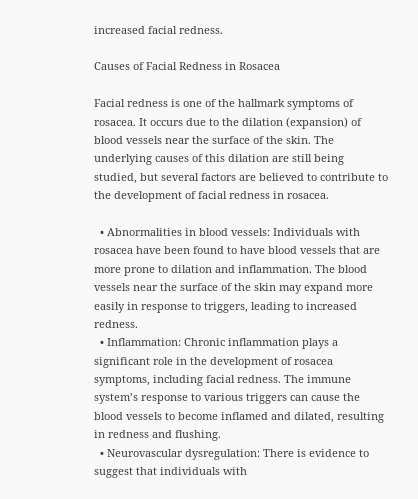increased facial redness.

Causes of Facial Redness in Rosacea

Facial redness is one of the hallmark symptoms of rosacea. It occurs due to the dilation (expansion) of blood vessels near the surface of the skin. The underlying causes of this dilation are still being studied, but several factors are believed to contribute to the development of facial redness in rosacea.

  • Abnormalities in blood vessels: Individuals with rosacea have been found to have blood vessels that are more prone to dilation and inflammation. The blood vessels near the surface of the skin may expand more easily in response to triggers, leading to increased redness.
  • Inflammation: Chronic inflammation plays a significant role in the development of rosacea symptoms, including facial redness. The immune system’s response to various triggers can cause the blood vessels to become inflamed and dilated, resulting in redness and flushing.
  • Neurovascular dysregulation: There is evidence to suggest that individuals with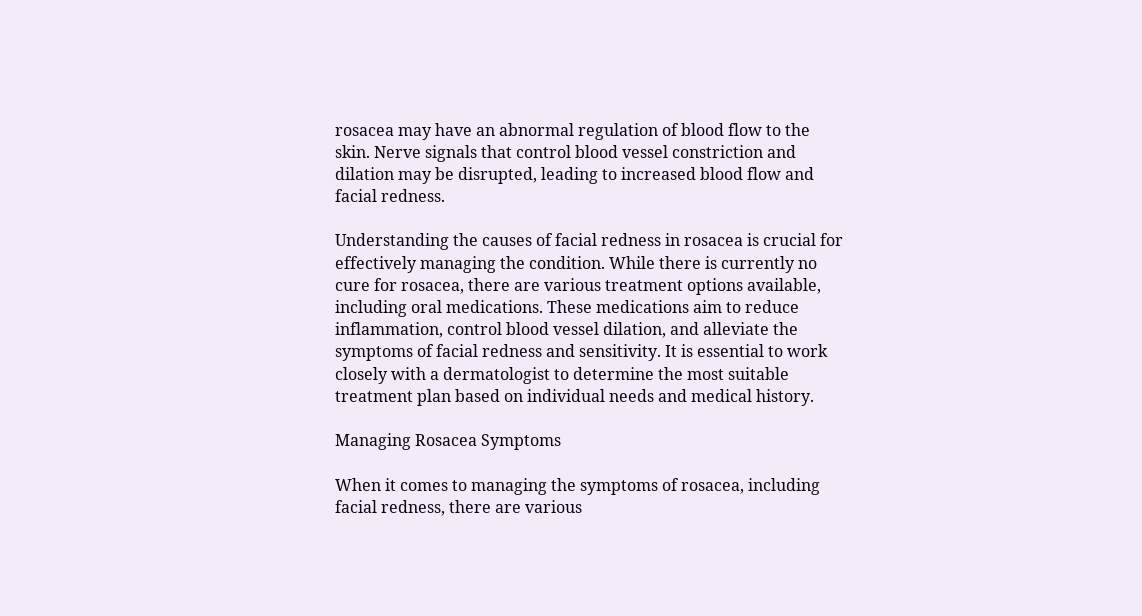rosacea may have an abnormal regulation of blood flow to the skin. Nerve signals that control blood vessel constriction and dilation may be disrupted, leading to increased blood flow and facial redness.

Understanding the causes of facial redness in rosacea is crucial for effectively managing the condition. While there is currently no cure for rosacea, there are various treatment options available, including oral medications. These medications aim to reduce inflammation, control blood vessel dilation, and alleviate the symptoms of facial redness and sensitivity. It is essential to work closely with a dermatologist to determine the most suitable treatment plan based on individual needs and medical history.

Managing Rosacea Symptoms

When it comes to managing the symptoms of rosacea, including facial redness, there are various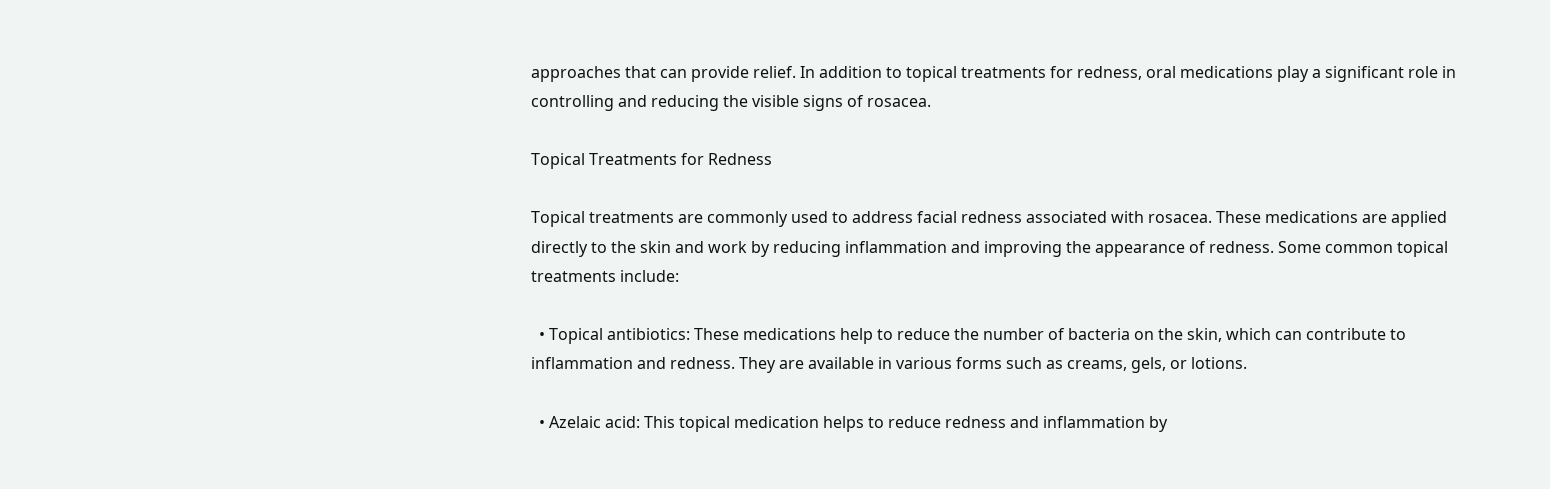approaches that can provide relief. In addition to topical treatments for redness, oral medications play a significant role in controlling and reducing the visible signs of rosacea.

Topical Treatments for Redness

Topical treatments are commonly used to address facial redness associated with rosacea. These medications are applied directly to the skin and work by reducing inflammation and improving the appearance of redness. Some common topical treatments include:

  • Topical antibiotics: These medications help to reduce the number of bacteria on the skin, which can contribute to inflammation and redness. They are available in various forms such as creams, gels, or lotions.

  • Azelaic acid: This topical medication helps to reduce redness and inflammation by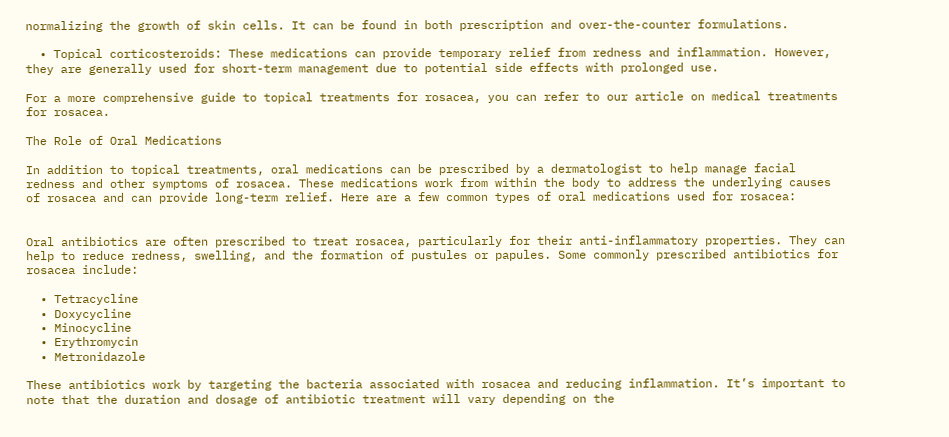normalizing the growth of skin cells. It can be found in both prescription and over-the-counter formulations.

  • Topical corticosteroids: These medications can provide temporary relief from redness and inflammation. However, they are generally used for short-term management due to potential side effects with prolonged use.

For a more comprehensive guide to topical treatments for rosacea, you can refer to our article on medical treatments for rosacea.

The Role of Oral Medications

In addition to topical treatments, oral medications can be prescribed by a dermatologist to help manage facial redness and other symptoms of rosacea. These medications work from within the body to address the underlying causes of rosacea and can provide long-term relief. Here are a few common types of oral medications used for rosacea:


Oral antibiotics are often prescribed to treat rosacea, particularly for their anti-inflammatory properties. They can help to reduce redness, swelling, and the formation of pustules or papules. Some commonly prescribed antibiotics for rosacea include:

  • Tetracycline
  • Doxycycline
  • Minocycline
  • Erythromycin
  • Metronidazole

These antibiotics work by targeting the bacteria associated with rosacea and reducing inflammation. It’s important to note that the duration and dosage of antibiotic treatment will vary depending on the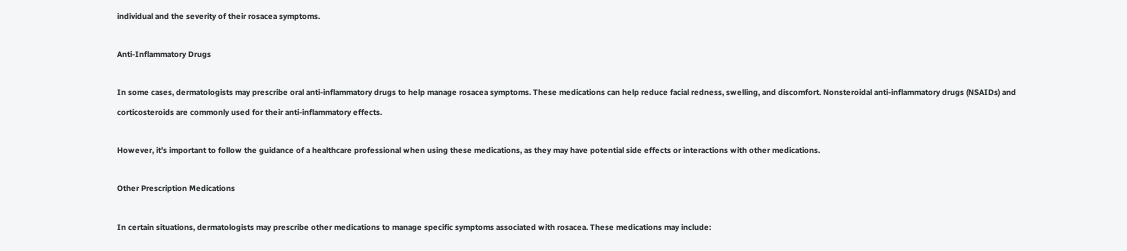individual and the severity of their rosacea symptoms.

Anti-Inflammatory Drugs

In some cases, dermatologists may prescribe oral anti-inflammatory drugs to help manage rosacea symptoms. These medications can help reduce facial redness, swelling, and discomfort. Nonsteroidal anti-inflammatory drugs (NSAIDs) and corticosteroids are commonly used for their anti-inflammatory effects.

However, it’s important to follow the guidance of a healthcare professional when using these medications, as they may have potential side effects or interactions with other medications.

Other Prescription Medications

In certain situations, dermatologists may prescribe other medications to manage specific symptoms associated with rosacea. These medications may include: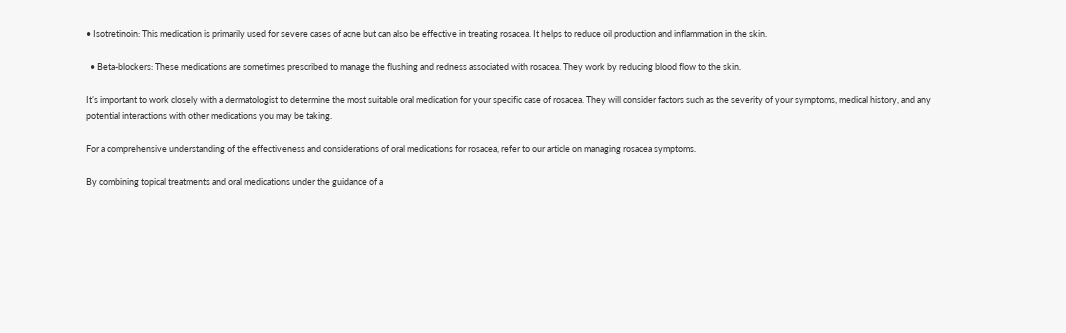• Isotretinoin: This medication is primarily used for severe cases of acne but can also be effective in treating rosacea. It helps to reduce oil production and inflammation in the skin.

  • Beta-blockers: These medications are sometimes prescribed to manage the flushing and redness associated with rosacea. They work by reducing blood flow to the skin.

It’s important to work closely with a dermatologist to determine the most suitable oral medication for your specific case of rosacea. They will consider factors such as the severity of your symptoms, medical history, and any potential interactions with other medications you may be taking.

For a comprehensive understanding of the effectiveness and considerations of oral medications for rosacea, refer to our article on managing rosacea symptoms.

By combining topical treatments and oral medications under the guidance of a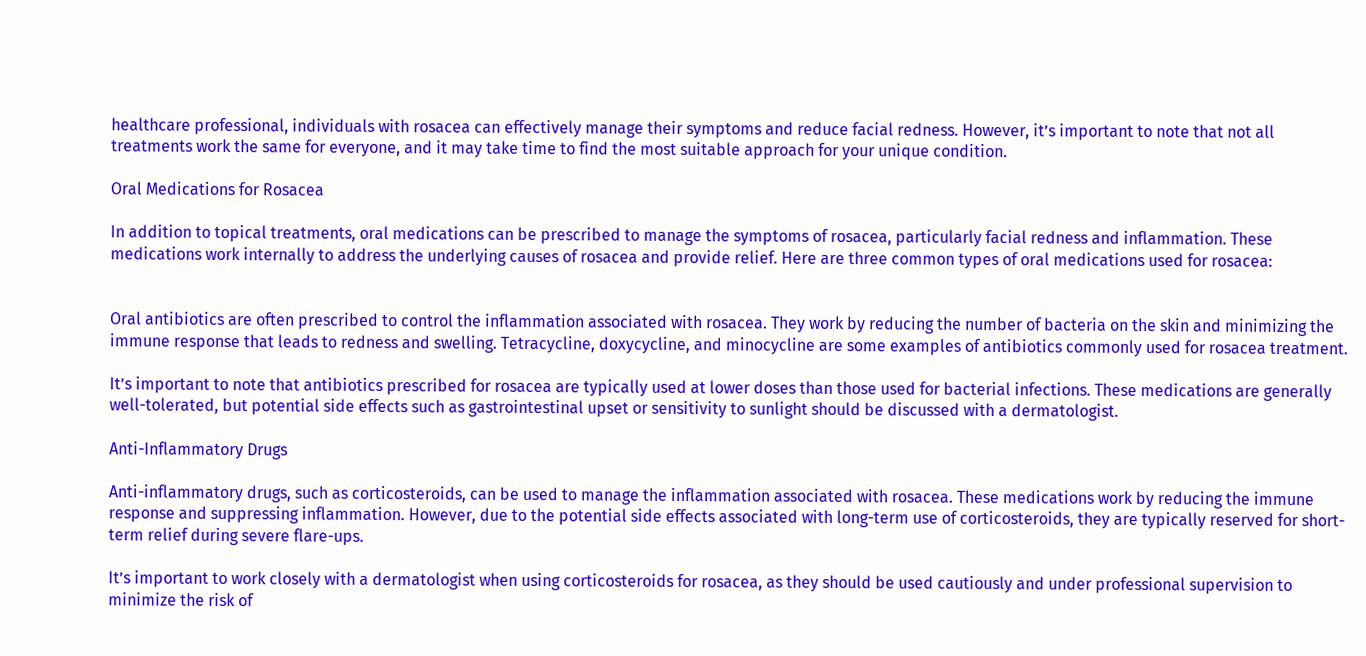healthcare professional, individuals with rosacea can effectively manage their symptoms and reduce facial redness. However, it’s important to note that not all treatments work the same for everyone, and it may take time to find the most suitable approach for your unique condition.

Oral Medications for Rosacea

In addition to topical treatments, oral medications can be prescribed to manage the symptoms of rosacea, particularly facial redness and inflammation. These medications work internally to address the underlying causes of rosacea and provide relief. Here are three common types of oral medications used for rosacea:


Oral antibiotics are often prescribed to control the inflammation associated with rosacea. They work by reducing the number of bacteria on the skin and minimizing the immune response that leads to redness and swelling. Tetracycline, doxycycline, and minocycline are some examples of antibiotics commonly used for rosacea treatment.

It’s important to note that antibiotics prescribed for rosacea are typically used at lower doses than those used for bacterial infections. These medications are generally well-tolerated, but potential side effects such as gastrointestinal upset or sensitivity to sunlight should be discussed with a dermatologist.

Anti-Inflammatory Drugs

Anti-inflammatory drugs, such as corticosteroids, can be used to manage the inflammation associated with rosacea. These medications work by reducing the immune response and suppressing inflammation. However, due to the potential side effects associated with long-term use of corticosteroids, they are typically reserved for short-term relief during severe flare-ups.

It’s important to work closely with a dermatologist when using corticosteroids for rosacea, as they should be used cautiously and under professional supervision to minimize the risk of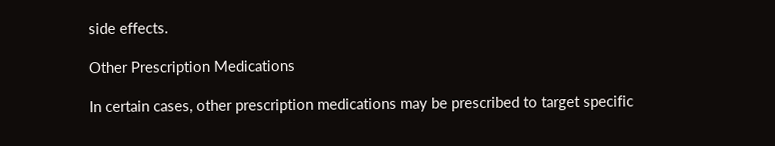side effects.

Other Prescription Medications

In certain cases, other prescription medications may be prescribed to target specific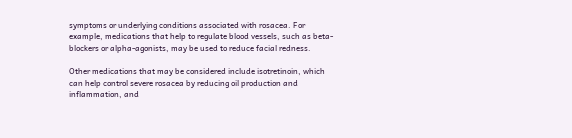symptoms or underlying conditions associated with rosacea. For example, medications that help to regulate blood vessels, such as beta-blockers or alpha-agonists, may be used to reduce facial redness.

Other medications that may be considered include isotretinoin, which can help control severe rosacea by reducing oil production and inflammation, and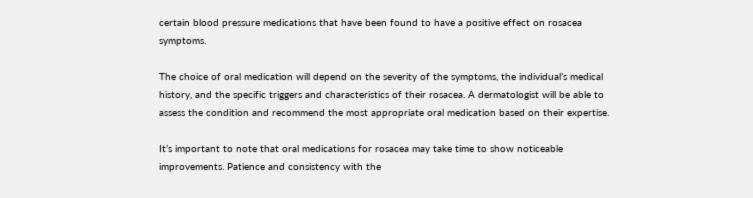certain blood pressure medications that have been found to have a positive effect on rosacea symptoms.

The choice of oral medication will depend on the severity of the symptoms, the individual’s medical history, and the specific triggers and characteristics of their rosacea. A dermatologist will be able to assess the condition and recommend the most appropriate oral medication based on their expertise.

It’s important to note that oral medications for rosacea may take time to show noticeable improvements. Patience and consistency with the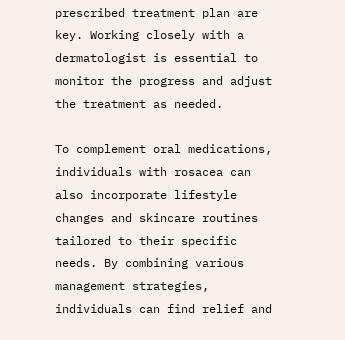prescribed treatment plan are key. Working closely with a dermatologist is essential to monitor the progress and adjust the treatment as needed.

To complement oral medications, individuals with rosacea can also incorporate lifestyle changes and skincare routines tailored to their specific needs. By combining various management strategies, individuals can find relief and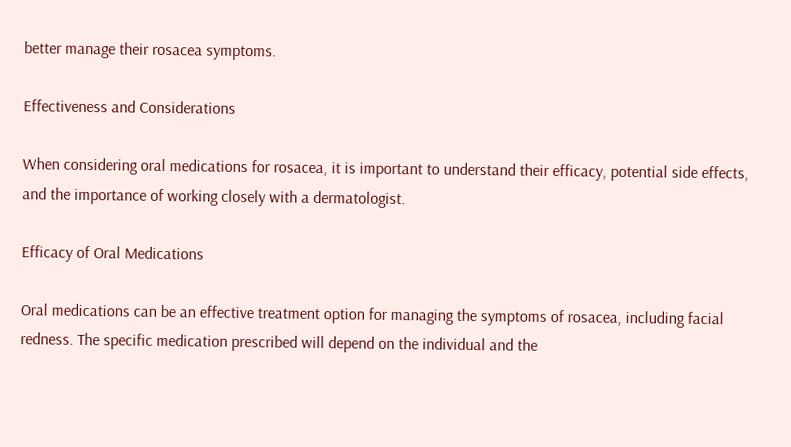better manage their rosacea symptoms.

Effectiveness and Considerations

When considering oral medications for rosacea, it is important to understand their efficacy, potential side effects, and the importance of working closely with a dermatologist.

Efficacy of Oral Medications

Oral medications can be an effective treatment option for managing the symptoms of rosacea, including facial redness. The specific medication prescribed will depend on the individual and the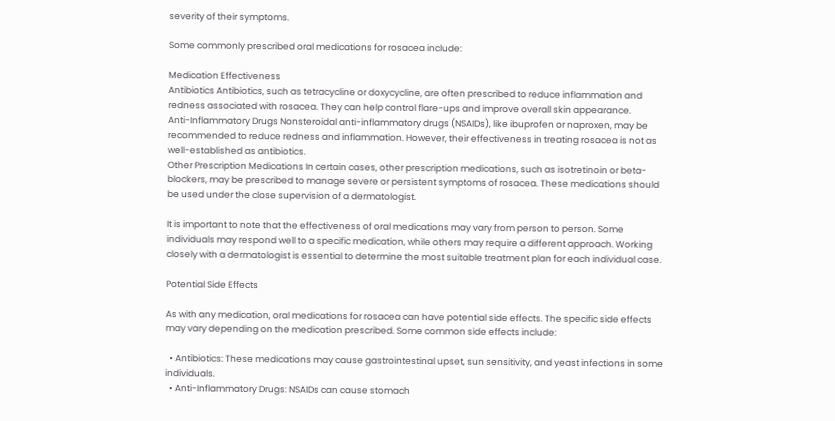severity of their symptoms.

Some commonly prescribed oral medications for rosacea include:

Medication Effectiveness
Antibiotics Antibiotics, such as tetracycline or doxycycline, are often prescribed to reduce inflammation and redness associated with rosacea. They can help control flare-ups and improve overall skin appearance.
Anti-Inflammatory Drugs Nonsteroidal anti-inflammatory drugs (NSAIDs), like ibuprofen or naproxen, may be recommended to reduce redness and inflammation. However, their effectiveness in treating rosacea is not as well-established as antibiotics.
Other Prescription Medications In certain cases, other prescription medications, such as isotretinoin or beta-blockers, may be prescribed to manage severe or persistent symptoms of rosacea. These medications should be used under the close supervision of a dermatologist.

It is important to note that the effectiveness of oral medications may vary from person to person. Some individuals may respond well to a specific medication, while others may require a different approach. Working closely with a dermatologist is essential to determine the most suitable treatment plan for each individual case.

Potential Side Effects

As with any medication, oral medications for rosacea can have potential side effects. The specific side effects may vary depending on the medication prescribed. Some common side effects include:

  • Antibiotics: These medications may cause gastrointestinal upset, sun sensitivity, and yeast infections in some individuals.
  • Anti-Inflammatory Drugs: NSAIDs can cause stomach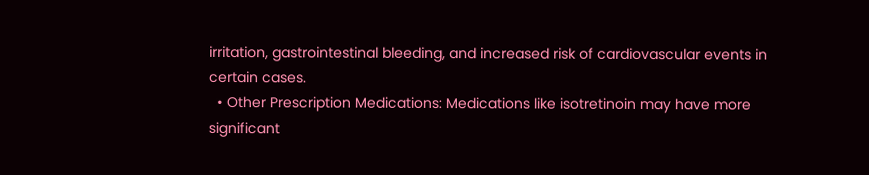irritation, gastrointestinal bleeding, and increased risk of cardiovascular events in certain cases.
  • Other Prescription Medications: Medications like isotretinoin may have more significant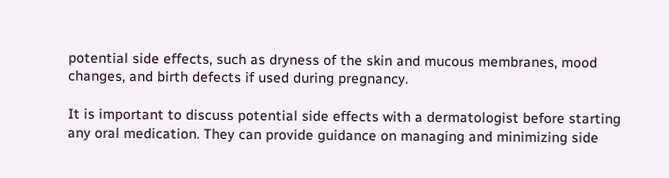potential side effects, such as dryness of the skin and mucous membranes, mood changes, and birth defects if used during pregnancy.

It is important to discuss potential side effects with a dermatologist before starting any oral medication. They can provide guidance on managing and minimizing side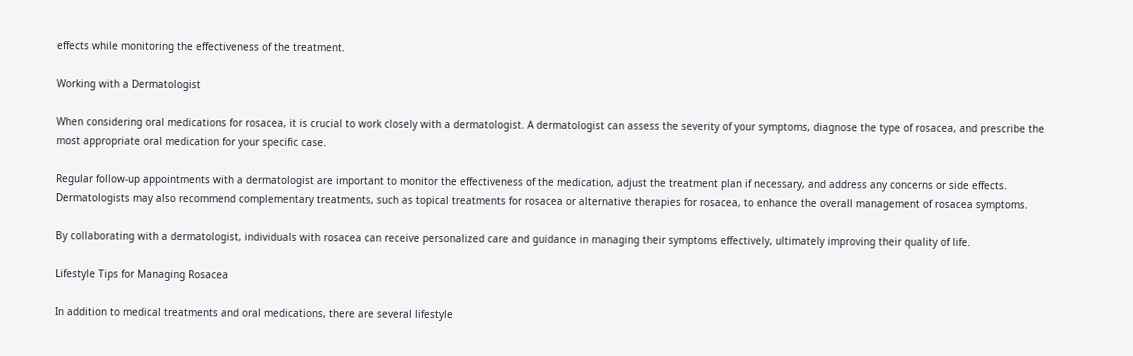effects while monitoring the effectiveness of the treatment.

Working with a Dermatologist

When considering oral medications for rosacea, it is crucial to work closely with a dermatologist. A dermatologist can assess the severity of your symptoms, diagnose the type of rosacea, and prescribe the most appropriate oral medication for your specific case.

Regular follow-up appointments with a dermatologist are important to monitor the effectiveness of the medication, adjust the treatment plan if necessary, and address any concerns or side effects. Dermatologists may also recommend complementary treatments, such as topical treatments for rosacea or alternative therapies for rosacea, to enhance the overall management of rosacea symptoms.

By collaborating with a dermatologist, individuals with rosacea can receive personalized care and guidance in managing their symptoms effectively, ultimately improving their quality of life.

Lifestyle Tips for Managing Rosacea

In addition to medical treatments and oral medications, there are several lifestyle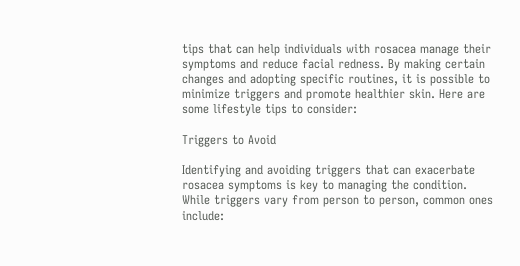tips that can help individuals with rosacea manage their symptoms and reduce facial redness. By making certain changes and adopting specific routines, it is possible to minimize triggers and promote healthier skin. Here are some lifestyle tips to consider:

Triggers to Avoid

Identifying and avoiding triggers that can exacerbate rosacea symptoms is key to managing the condition. While triggers vary from person to person, common ones include: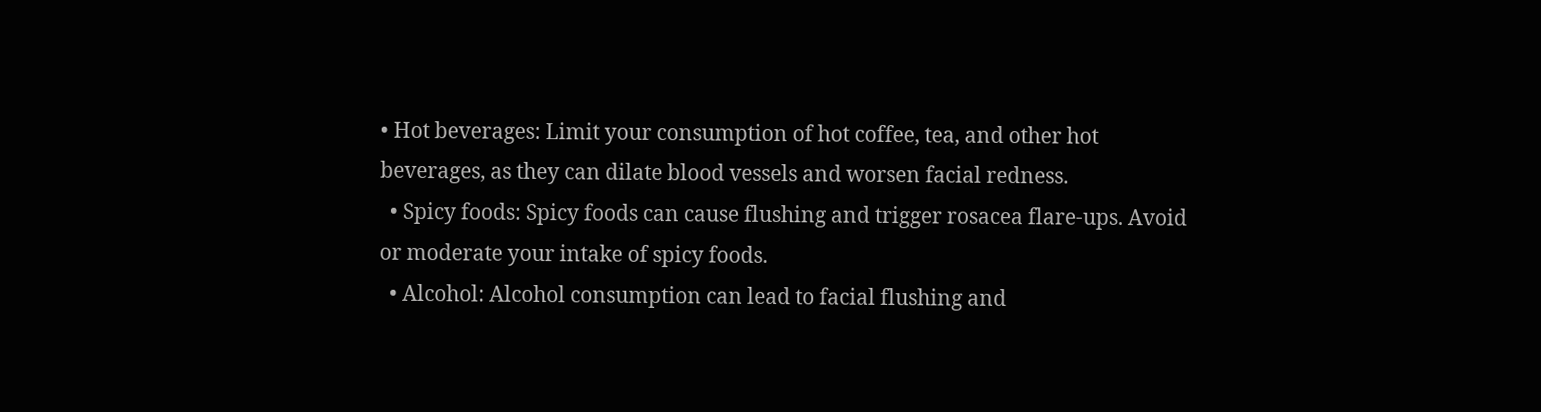• Hot beverages: Limit your consumption of hot coffee, tea, and other hot beverages, as they can dilate blood vessels and worsen facial redness.
  • Spicy foods: Spicy foods can cause flushing and trigger rosacea flare-ups. Avoid or moderate your intake of spicy foods.
  • Alcohol: Alcohol consumption can lead to facial flushing and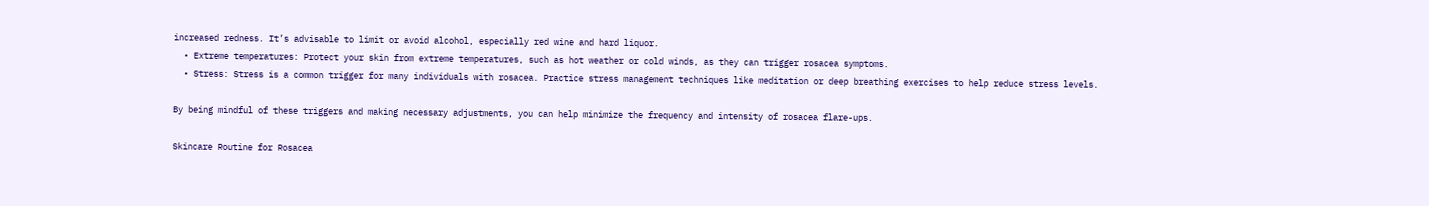increased redness. It’s advisable to limit or avoid alcohol, especially red wine and hard liquor.
  • Extreme temperatures: Protect your skin from extreme temperatures, such as hot weather or cold winds, as they can trigger rosacea symptoms.
  • Stress: Stress is a common trigger for many individuals with rosacea. Practice stress management techniques like meditation or deep breathing exercises to help reduce stress levels.

By being mindful of these triggers and making necessary adjustments, you can help minimize the frequency and intensity of rosacea flare-ups.

Skincare Routine for Rosacea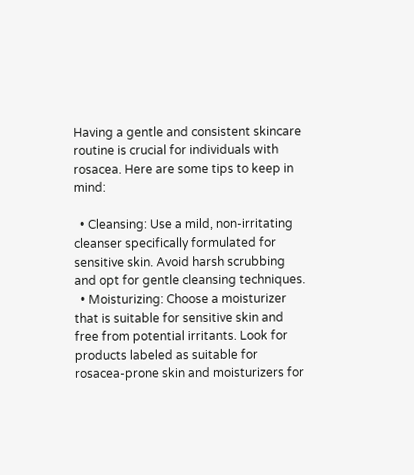Having a gentle and consistent skincare routine is crucial for individuals with rosacea. Here are some tips to keep in mind:

  • Cleansing: Use a mild, non-irritating cleanser specifically formulated for sensitive skin. Avoid harsh scrubbing and opt for gentle cleansing techniques.
  • Moisturizing: Choose a moisturizer that is suitable for sensitive skin and free from potential irritants. Look for products labeled as suitable for rosacea-prone skin and moisturizers for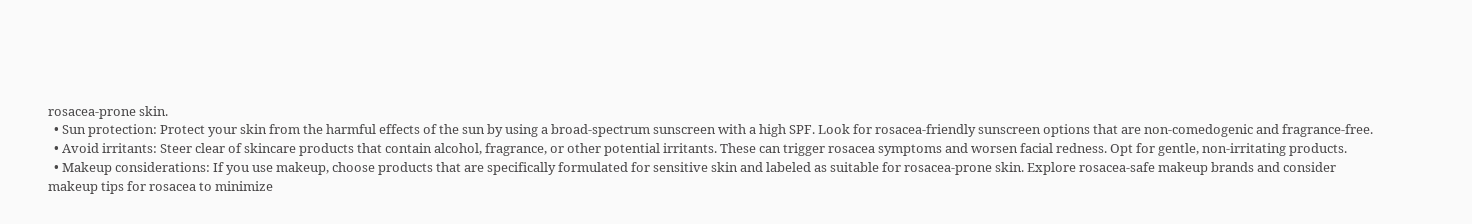rosacea-prone skin.
  • Sun protection: Protect your skin from the harmful effects of the sun by using a broad-spectrum sunscreen with a high SPF. Look for rosacea-friendly sunscreen options that are non-comedogenic and fragrance-free.
  • Avoid irritants: Steer clear of skincare products that contain alcohol, fragrance, or other potential irritants. These can trigger rosacea symptoms and worsen facial redness. Opt for gentle, non-irritating products.
  • Makeup considerations: If you use makeup, choose products that are specifically formulated for sensitive skin and labeled as suitable for rosacea-prone skin. Explore rosacea-safe makeup brands and consider makeup tips for rosacea to minimize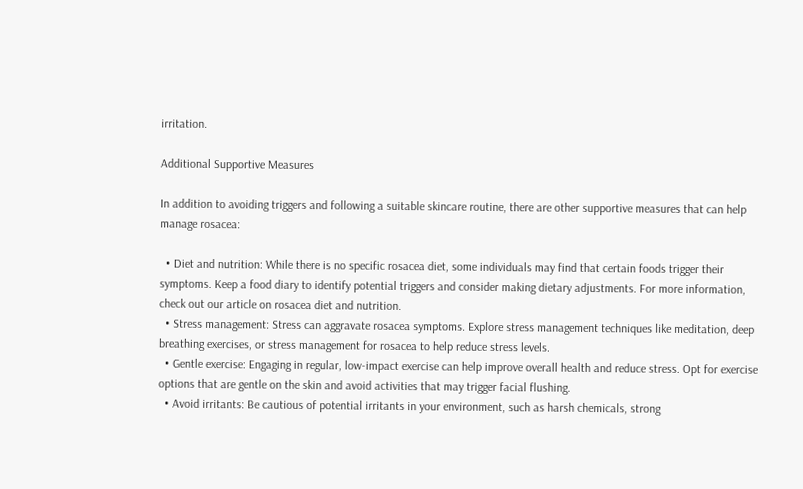irritation.

Additional Supportive Measures

In addition to avoiding triggers and following a suitable skincare routine, there are other supportive measures that can help manage rosacea:

  • Diet and nutrition: While there is no specific rosacea diet, some individuals may find that certain foods trigger their symptoms. Keep a food diary to identify potential triggers and consider making dietary adjustments. For more information, check out our article on rosacea diet and nutrition.
  • Stress management: Stress can aggravate rosacea symptoms. Explore stress management techniques like meditation, deep breathing exercises, or stress management for rosacea to help reduce stress levels.
  • Gentle exercise: Engaging in regular, low-impact exercise can help improve overall health and reduce stress. Opt for exercise options that are gentle on the skin and avoid activities that may trigger facial flushing.
  • Avoid irritants: Be cautious of potential irritants in your environment, such as harsh chemicals, strong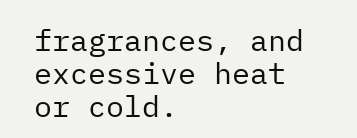fragrances, and excessive heat or cold.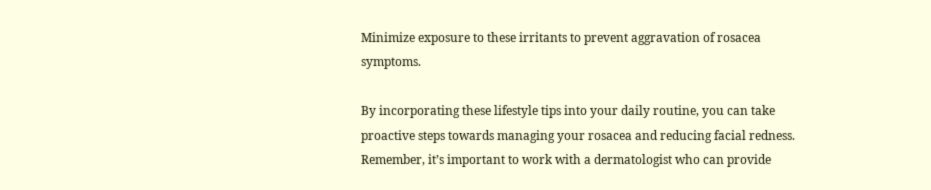Minimize exposure to these irritants to prevent aggravation of rosacea symptoms.

By incorporating these lifestyle tips into your daily routine, you can take proactive steps towards managing your rosacea and reducing facial redness. Remember, it’s important to work with a dermatologist who can provide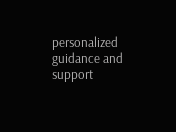personalized guidance and support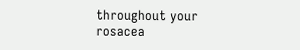throughout your rosacea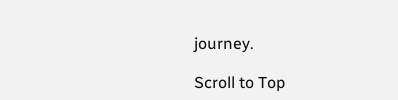journey.

Scroll to Top